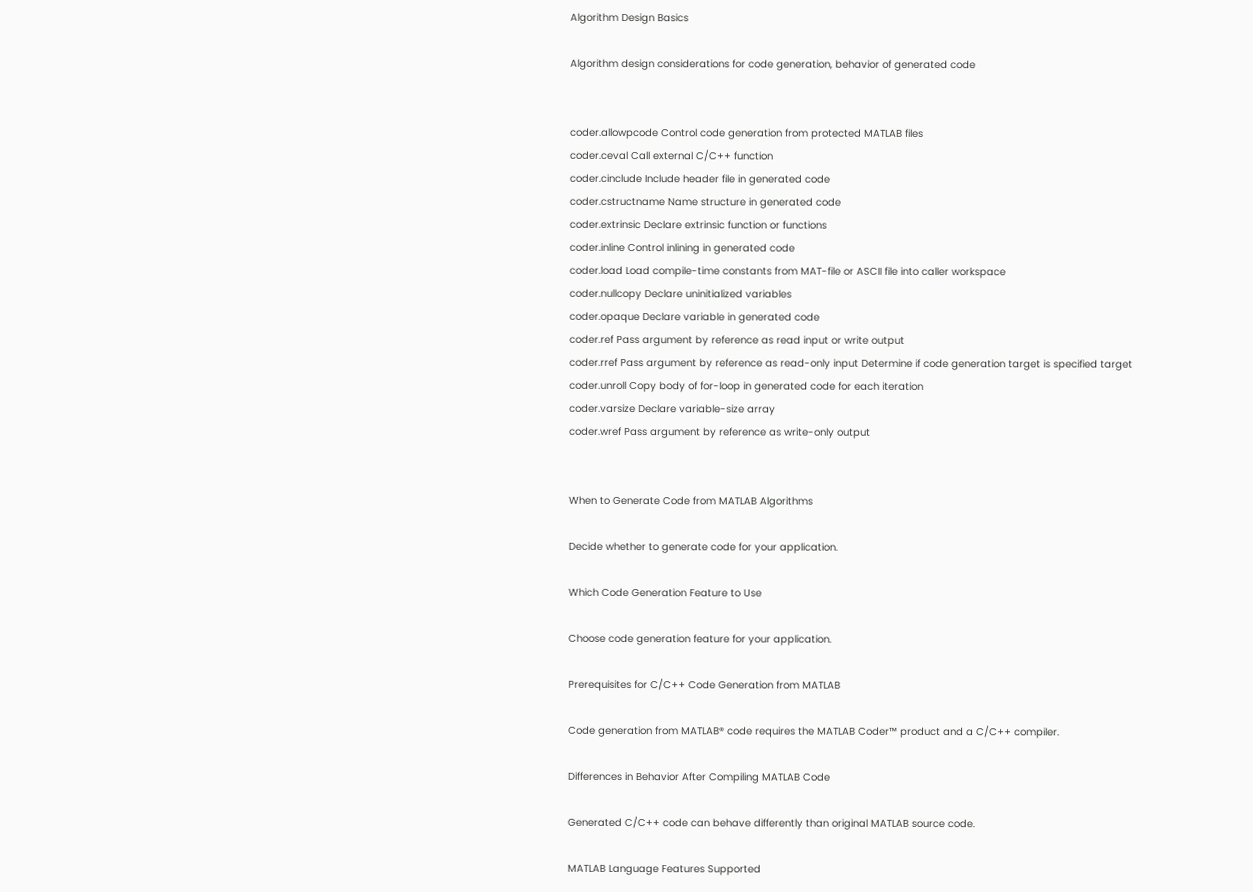Algorithm Design Basics

Algorithm design considerations for code generation, behavior of generated code


coder.allowpcode Control code generation from protected MATLAB files
coder.ceval Call external C/C++ function
coder.cinclude Include header file in generated code
coder.cstructname Name structure in generated code
coder.extrinsic Declare extrinsic function or functions
coder.inline Control inlining in generated code
coder.load Load compile-time constants from MAT-file or ASCII file into caller workspace
coder.nullcopy Declare uninitialized variables
coder.opaque Declare variable in generated code
coder.ref Pass argument by reference as read input or write output
coder.rref Pass argument by reference as read-only input Determine if code generation target is specified target
coder.unroll Copy body of for-loop in generated code for each iteration
coder.varsize Declare variable-size array
coder.wref Pass argument by reference as write-only output


When to Generate Code from MATLAB Algorithms

Decide whether to generate code for your application.

Which Code Generation Feature to Use

Choose code generation feature for your application.

Prerequisites for C/C++ Code Generation from MATLAB

Code generation from MATLAB® code requires the MATLAB Coder™ product and a C/C++ compiler.

Differences in Behavior After Compiling MATLAB Code

Generated C/C++ code can behave differently than original MATLAB source code.

MATLAB Language Features Supported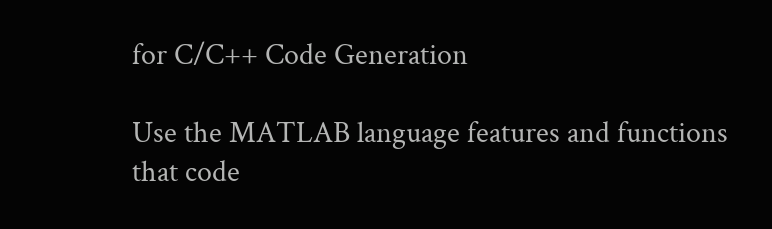for C/C++ Code Generation

Use the MATLAB language features and functions that code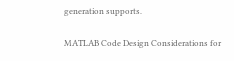generation supports.

MATLAB Code Design Considerations for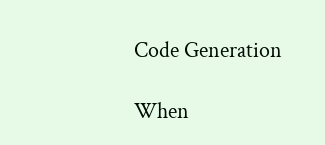Code Generation

When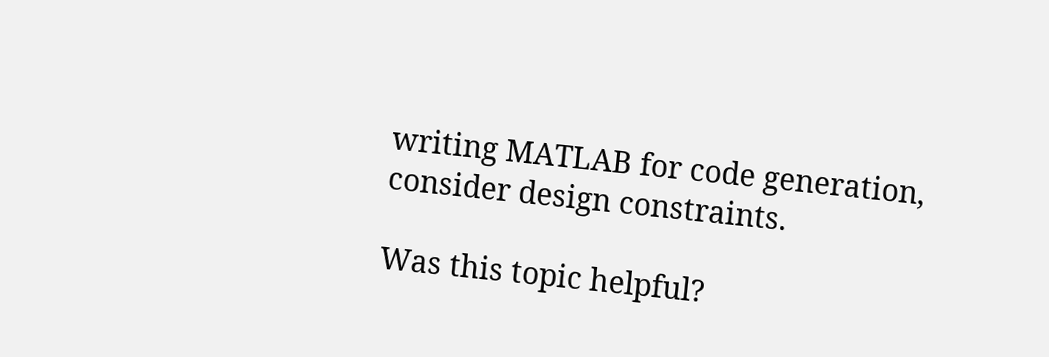writing MATLAB for code generation, consider design constraints.

Was this topic helpful?